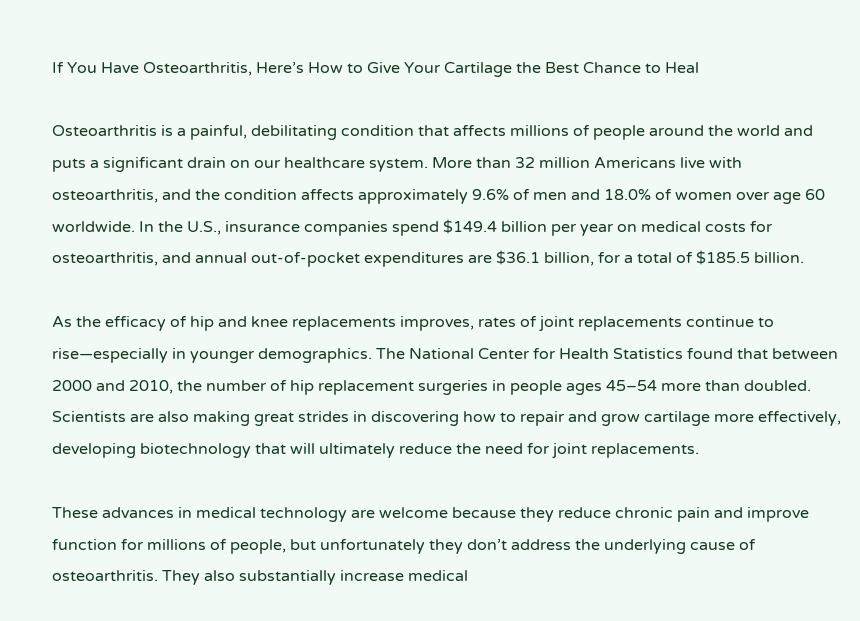If You Have Osteoarthritis, Here’s How to Give Your Cartilage the Best Chance to Heal

Osteoarthritis is a painful, debilitating condition that affects millions of people around the world and puts a significant drain on our healthcare system. More than 32 million Americans live with osteoarthritis, and the condition affects approximately 9.6% of men and 18.0% of women over age 60 worldwide. In the U.S., insurance companies spend $149.4 billion per year on medical costs for osteoarthritis, and annual out-of-pocket expenditures are $36.1 billion, for a total of $185.5 billion.

As the efficacy of hip and knee replacements improves, rates of joint replacements continue to rise—especially in younger demographics. The National Center for Health Statistics found that between 2000 and 2010, the number of hip replacement surgeries in people ages 45–54 more than doubled. Scientists are also making great strides in discovering how to repair and grow cartilage more effectively, developing biotechnology that will ultimately reduce the need for joint replacements.

These advances in medical technology are welcome because they reduce chronic pain and improve function for millions of people, but unfortunately they don’t address the underlying cause of osteoarthritis. They also substantially increase medical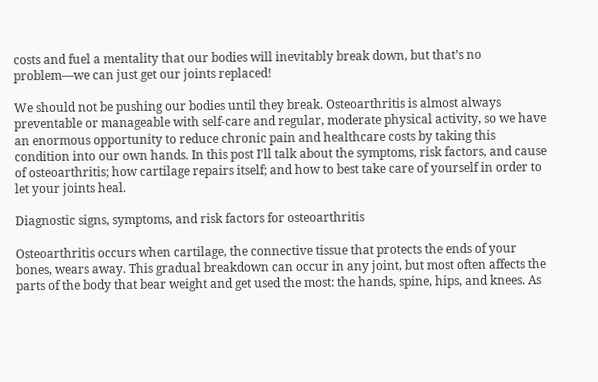costs and fuel a mentality that our bodies will inevitably break down, but that’s no problem—we can just get our joints replaced!

We should not be pushing our bodies until they break. Osteoarthritis is almost always preventable or manageable with self-care and regular, moderate physical activity, so we have an enormous opportunity to reduce chronic pain and healthcare costs by taking this condition into our own hands. In this post I’ll talk about the symptoms, risk factors, and cause of osteoarthritis; how cartilage repairs itself; and how to best take care of yourself in order to let your joints heal.

Diagnostic signs, symptoms, and risk factors for osteoarthritis

Osteoarthritis occurs when cartilage, the connective tissue that protects the ends of your bones, wears away. This gradual breakdown can occur in any joint, but most often affects the parts of the body that bear weight and get used the most: the hands, spine, hips, and knees. As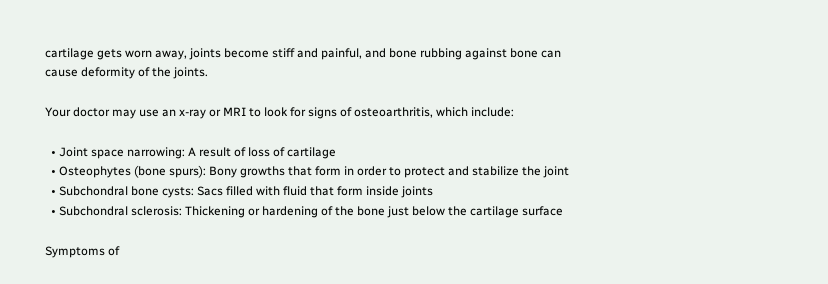cartilage gets worn away, joints become stiff and painful, and bone rubbing against bone can cause deformity of the joints.

Your doctor may use an x-ray or MRI to look for signs of osteoarthritis, which include:

  • Joint space narrowing: A result of loss of cartilage
  • Osteophytes (bone spurs): Bony growths that form in order to protect and stabilize the joint
  • Subchondral bone cysts: Sacs filled with fluid that form inside joints
  • Subchondral sclerosis: Thickening or hardening of the bone just below the cartilage surface

Symptoms of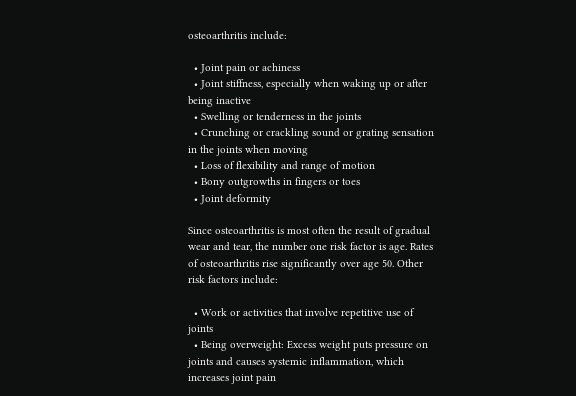osteoarthritis include:

  • Joint pain or achiness
  • Joint stiffness, especially when waking up or after being inactive
  • Swelling or tenderness in the joints
  • Crunching or crackling sound or grating sensation in the joints when moving
  • Loss of flexibility and range of motion
  • Bony outgrowths in fingers or toes
  • Joint deformity

Since osteoarthritis is most often the result of gradual wear and tear, the number one risk factor is age. Rates of osteoarthritis rise significantly over age 50. Other risk factors include:

  • Work or activities that involve repetitive use of joints
  • Being overweight: Excess weight puts pressure on joints and causes systemic inflammation, which increases joint pain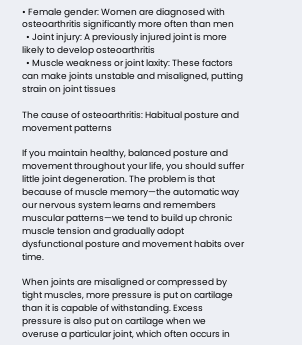• Female gender: Women are diagnosed with osteoarthritis significantly more often than men
  • Joint injury: A previously injured joint is more likely to develop osteoarthritis
  • Muscle weakness or joint laxity: These factors can make joints unstable and misaligned, putting strain on joint tissues

The cause of osteoarthritis: Habitual posture and movement patterns

If you maintain healthy, balanced posture and movement throughout your life, you should suffer little joint degeneration. The problem is that because of muscle memory—the automatic way our nervous system learns and remembers muscular patterns—we tend to build up chronic muscle tension and gradually adopt dysfunctional posture and movement habits over time.

When joints are misaligned or compressed by tight muscles, more pressure is put on cartilage than it is capable of withstanding. Excess pressure is also put on cartilage when we overuse a particular joint, which often occurs in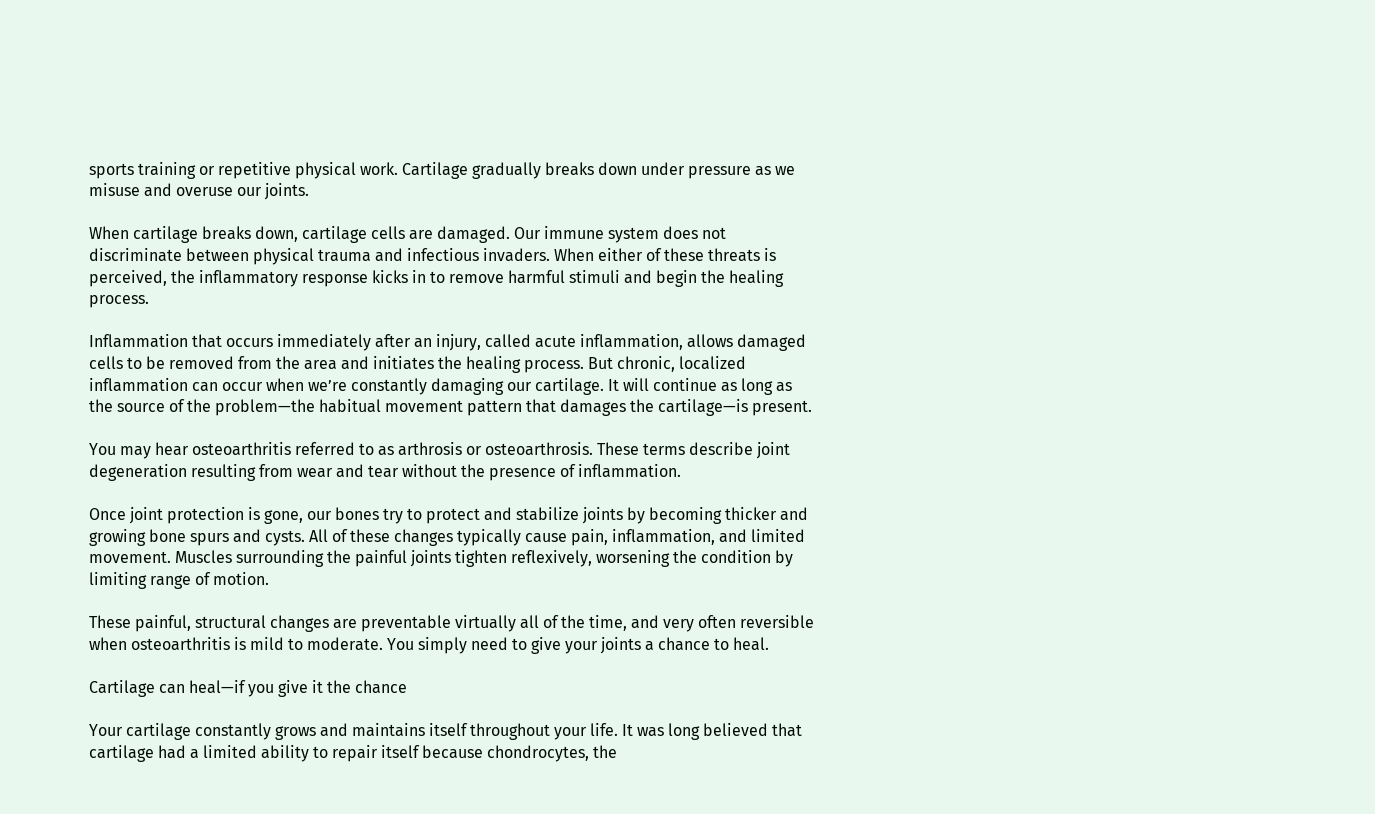sports training or repetitive physical work. Cartilage gradually breaks down under pressure as we misuse and overuse our joints.

When cartilage breaks down, cartilage cells are damaged. Our immune system does not discriminate between physical trauma and infectious invaders. When either of these threats is perceived, the inflammatory response kicks in to remove harmful stimuli and begin the healing process.

Inflammation that occurs immediately after an injury, called acute inflammation, allows damaged cells to be removed from the area and initiates the healing process. But chronic, localized inflammation can occur when we’re constantly damaging our cartilage. It will continue as long as the source of the problem—the habitual movement pattern that damages the cartilage—is present.

You may hear osteoarthritis referred to as arthrosis or osteoarthrosis. These terms describe joint degeneration resulting from wear and tear without the presence of inflammation.

Once joint protection is gone, our bones try to protect and stabilize joints by becoming thicker and growing bone spurs and cysts. All of these changes typically cause pain, inflammation, and limited movement. Muscles surrounding the painful joints tighten reflexively, worsening the condition by limiting range of motion.

These painful, structural changes are preventable virtually all of the time, and very often reversible when osteoarthritis is mild to moderate. You simply need to give your joints a chance to heal.

Cartilage can heal—if you give it the chance

Your cartilage constantly grows and maintains itself throughout your life. It was long believed that cartilage had a limited ability to repair itself because chondrocytes, the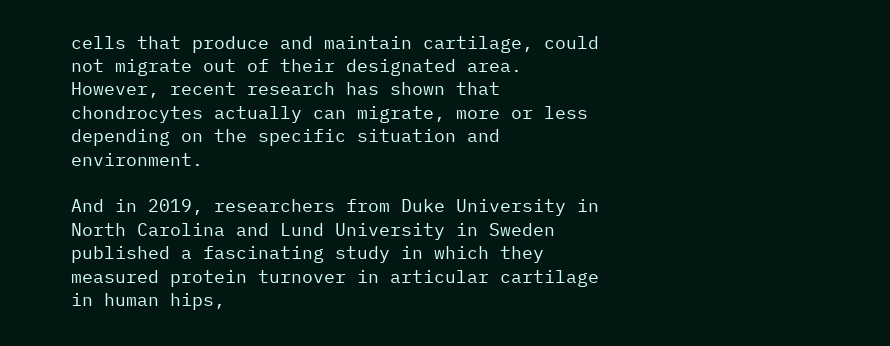cells that produce and maintain cartilage, could not migrate out of their designated area. However, recent research has shown that chondrocytes actually can migrate, more or less depending on the specific situation and environment.

And in 2019, researchers from Duke University in North Carolina and Lund University in Sweden published a fascinating study in which they measured protein turnover in articular cartilage in human hips,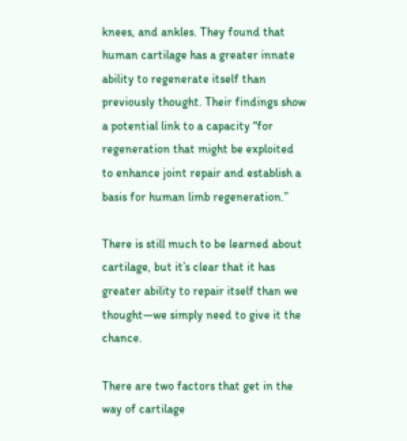knees, and ankles. They found that human cartilage has a greater innate ability to regenerate itself than previously thought. Their findings show a potential link to a capacity “for regeneration that might be exploited to enhance joint repair and establish a basis for human limb regeneration.”

There is still much to be learned about cartilage, but it’s clear that it has greater ability to repair itself than we thought—we simply need to give it the chance.

There are two factors that get in the way of cartilage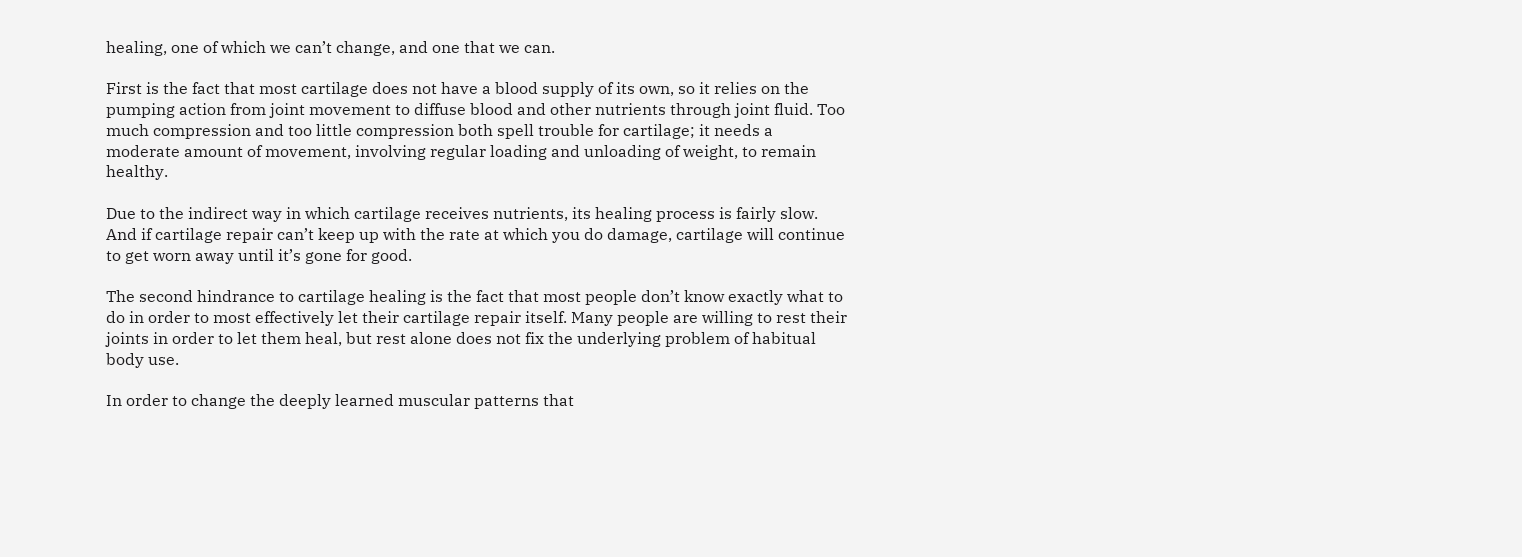healing, one of which we can’t change, and one that we can.

First is the fact that most cartilage does not have a blood supply of its own, so it relies on the pumping action from joint movement to diffuse blood and other nutrients through joint fluid. Too much compression and too little compression both spell trouble for cartilage; it needs a moderate amount of movement, involving regular loading and unloading of weight, to remain healthy.

Due to the indirect way in which cartilage receives nutrients, its healing process is fairly slow. And if cartilage repair can’t keep up with the rate at which you do damage, cartilage will continue to get worn away until it’s gone for good.

The second hindrance to cartilage healing is the fact that most people don’t know exactly what to do in order to most effectively let their cartilage repair itself. Many people are willing to rest their joints in order to let them heal, but rest alone does not fix the underlying problem of habitual body use.

In order to change the deeply learned muscular patterns that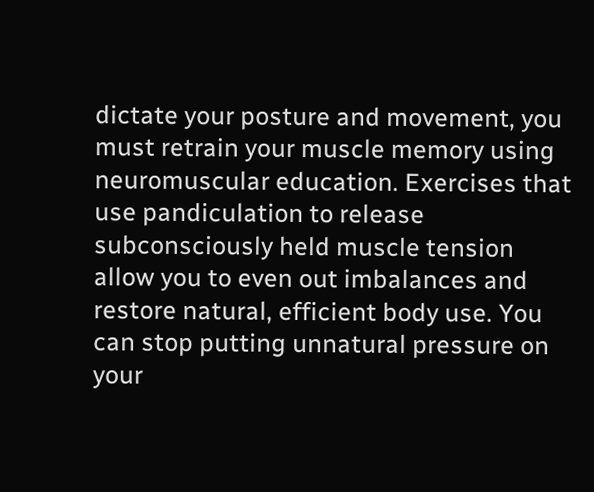dictate your posture and movement, you must retrain your muscle memory using neuromuscular education. Exercises that use pandiculation to release subconsciously held muscle tension allow you to even out imbalances and restore natural, efficient body use. You can stop putting unnatural pressure on your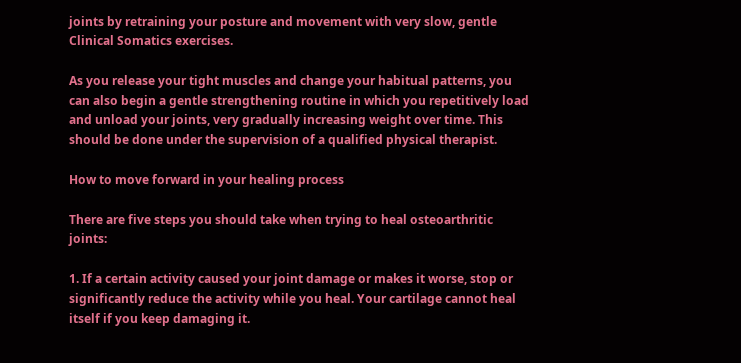joints by retraining your posture and movement with very slow, gentle Clinical Somatics exercises.

As you release your tight muscles and change your habitual patterns, you can also begin a gentle strengthening routine in which you repetitively load and unload your joints, very gradually increasing weight over time. This should be done under the supervision of a qualified physical therapist.

How to move forward in your healing process

There are five steps you should take when trying to heal osteoarthritic joints:

1. If a certain activity caused your joint damage or makes it worse, stop or significantly reduce the activity while you heal. Your cartilage cannot heal itself if you keep damaging it.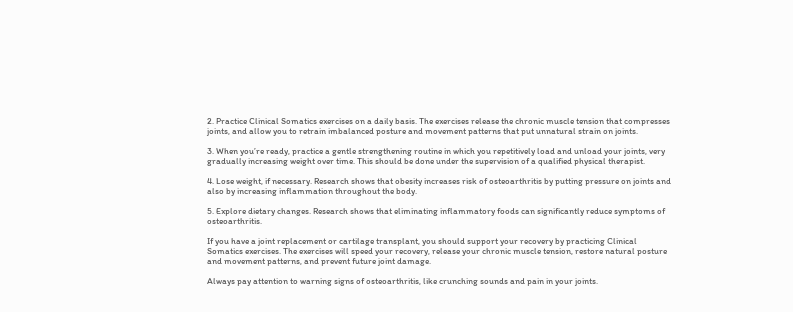2. Practice Clinical Somatics exercises on a daily basis. The exercises release the chronic muscle tension that compresses joints, and allow you to retrain imbalanced posture and movement patterns that put unnatural strain on joints.

3. When you’re ready, practice a gentle strengthening routine in which you repetitively load and unload your joints, very gradually increasing weight over time. This should be done under the supervision of a qualified physical therapist.

4. Lose weight, if necessary. Research shows that obesity increases risk of osteoarthritis by putting pressure on joints and also by increasing inflammation throughout the body.

5. Explore dietary changes. Research shows that eliminating inflammatory foods can significantly reduce symptoms of osteoarthritis.

If you have a joint replacement or cartilage transplant, you should support your recovery by practicing Clinical Somatics exercises. The exercises will speed your recovery, release your chronic muscle tension, restore natural posture and movement patterns, and prevent future joint damage.

Always pay attention to warning signs of osteoarthritis, like crunching sounds and pain in your joints.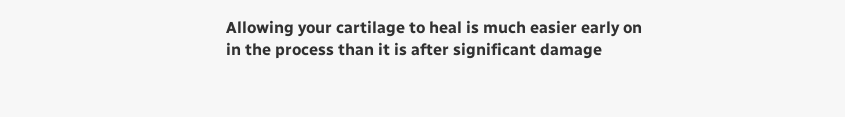Allowing your cartilage to heal is much easier early on in the process than it is after significant damage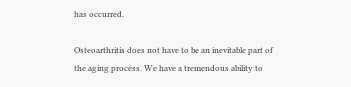has occurred.

Osteoarthritis does not have to be an inevitable part of the aging process. We have a tremendous ability to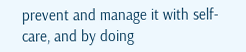prevent and manage it with self-care, and by doing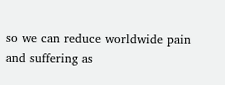so we can reduce worldwide pain and suffering as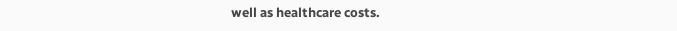well as healthcare costs.